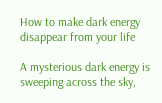How to make dark energy disappear from your life

A mysterious dark energy is sweeping across the sky,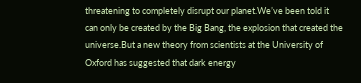threatening to completely disrupt our planet.We’ve been told it can only be created by the Big Bang, the explosion that created the universe.But a new theory from scientists at the University of Oxford has suggested that dark energy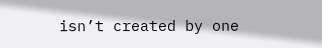isn’t created by one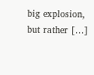big explosion, but rather […]